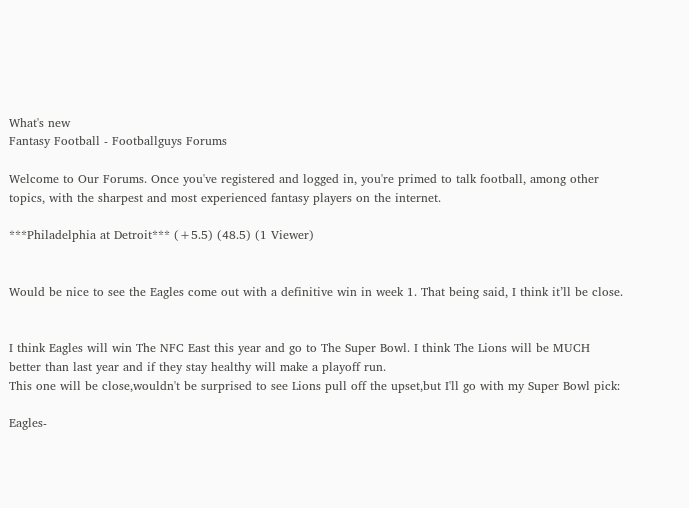What's new
Fantasy Football - Footballguys Forums

Welcome to Our Forums. Once you've registered and logged in, you're primed to talk football, among other topics, with the sharpest and most experienced fantasy players on the internet.

***Philadelphia at Detroit*** (+5.5) (48.5) (1 Viewer)


Would be nice to see the Eagles come out with a definitive win in week 1. That being said, I think it’ll be close.


I think Eagles will win The NFC East this year and go to The Super Bowl. I think The Lions will be MUCH better than last year and if they stay healthy will make a playoff run.
This one will be close,wouldn't be surprised to see Lions pull off the upset,but I'll go with my Super Bowl pick:

Eagles-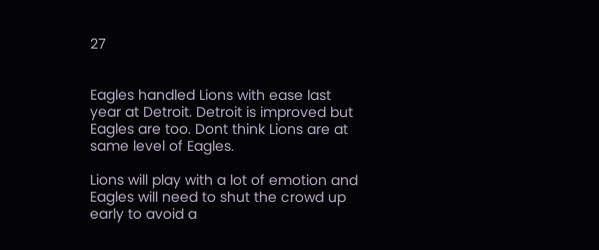27


Eagles handled Lions with ease last year at Detroit. Detroit is improved but Eagles are too. Dont think Lions are at same level of Eagles.

Lions will play with a lot of emotion and Eagles will need to shut the crowd up early to avoid a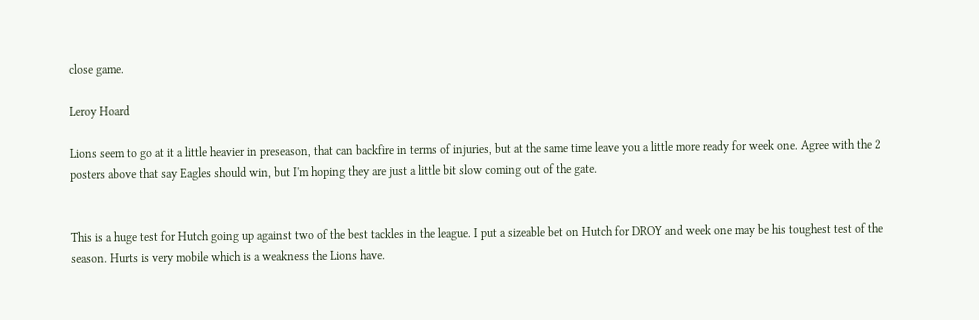close game.

Leroy Hoard

Lions seem to go at it a little heavier in preseason, that can backfire in terms of injuries, but at the same time leave you a little more ready for week one. Agree with the 2 posters above that say Eagles should win, but I'm hoping they are just a little bit slow coming out of the gate.


This is a huge test for Hutch going up against two of the best tackles in the league. I put a sizeable bet on Hutch for DROY and week one may be his toughest test of the season. Hurts is very mobile which is a weakness the Lions have.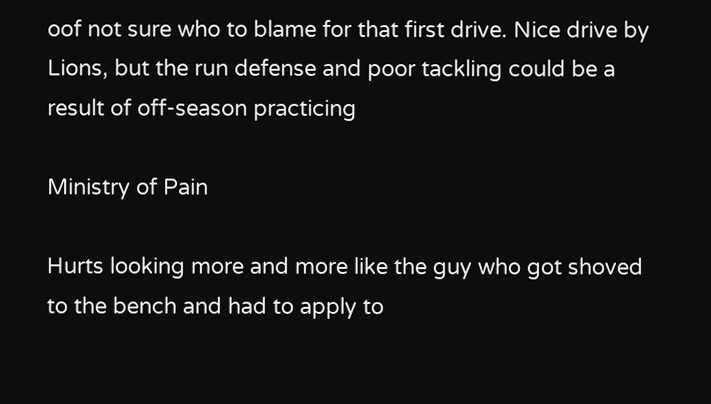oof not sure who to blame for that first drive. Nice drive by Lions, but the run defense and poor tackling could be a result of off-season practicing

Ministry of Pain

Hurts looking more and more like the guy who got shoved to the bench and had to apply to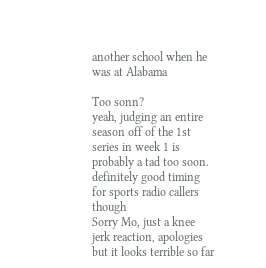another school when he was at Alabama

Too sonn?
yeah, judging an entire season off of the 1st series in week 1 is probably a tad too soon. definitely good timing for sports radio callers though
Sorry Mo, just a knee jerk reaction, apologies but it looks terrible so far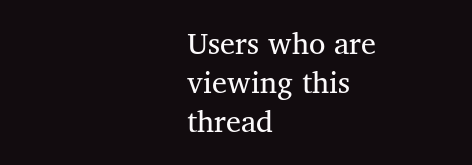Users who are viewing this thread